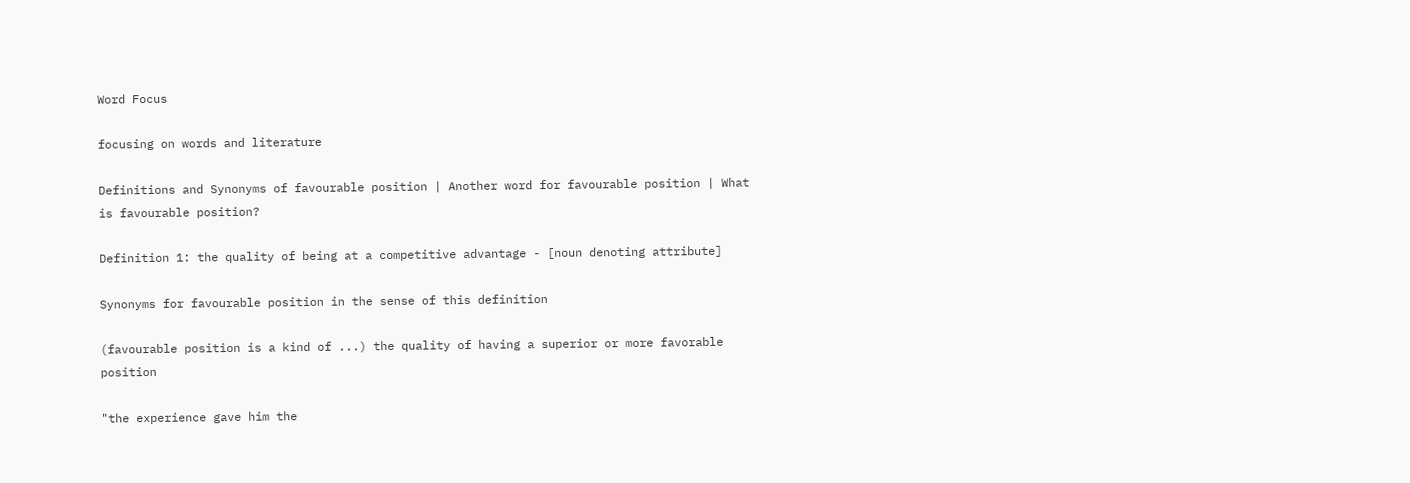Word Focus

focusing on words and literature

Definitions and Synonyms of favourable position | Another word for favourable position | What is favourable position?

Definition 1: the quality of being at a competitive advantage - [noun denoting attribute]

Synonyms for favourable position in the sense of this definition

(favourable position is a kind of ...) the quality of having a superior or more favorable position

"the experience gave him the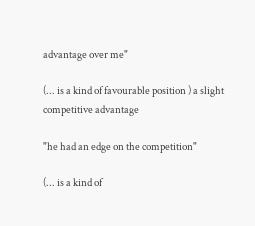advantage over me"

(... is a kind of favourable position ) a slight competitive advantage

"he had an edge on the competition"

(... is a kind of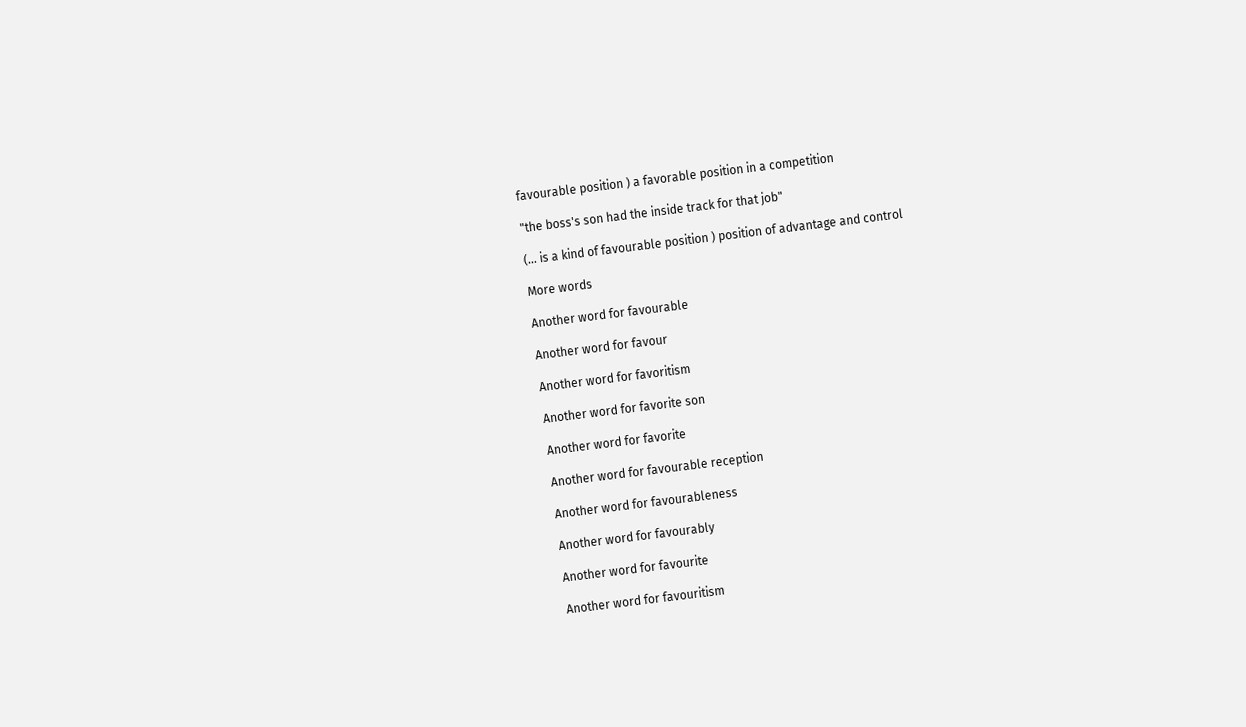favourable position ) a favorable position in a competition

"the boss's son had the inside track for that job"

(... is a kind of favourable position ) position of advantage and control

More words

Another word for favourable

Another word for favour

Another word for favoritism

Another word for favorite son

Another word for favorite

Another word for favourable reception

Another word for favourableness

Another word for favourably

Another word for favourite

Another word for favouritism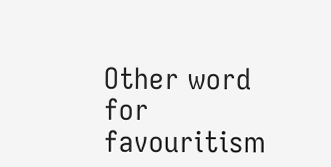Other word for favouritism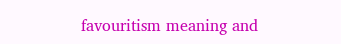favouritism meaning and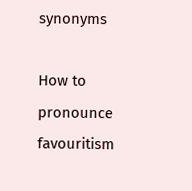synonyms

How to pronounce favouritism